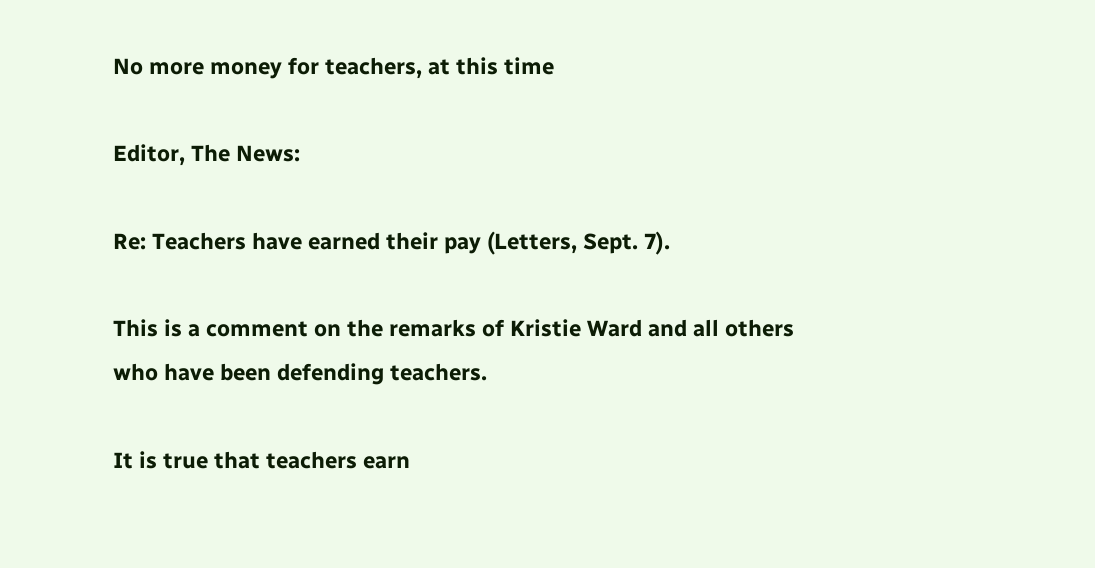No more money for teachers, at this time

Editor, The News:

Re: Teachers have earned their pay (Letters, Sept. 7).

This is a comment on the remarks of Kristie Ward and all others who have been defending teachers.

It is true that teachers earn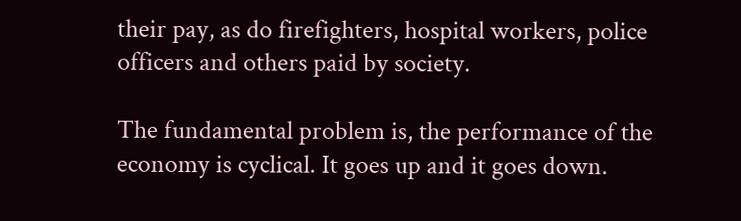their pay, as do firefighters, hospital workers, police officers and others paid by society.

The fundamental problem is, the performance of the economy is cyclical. It goes up and it goes down.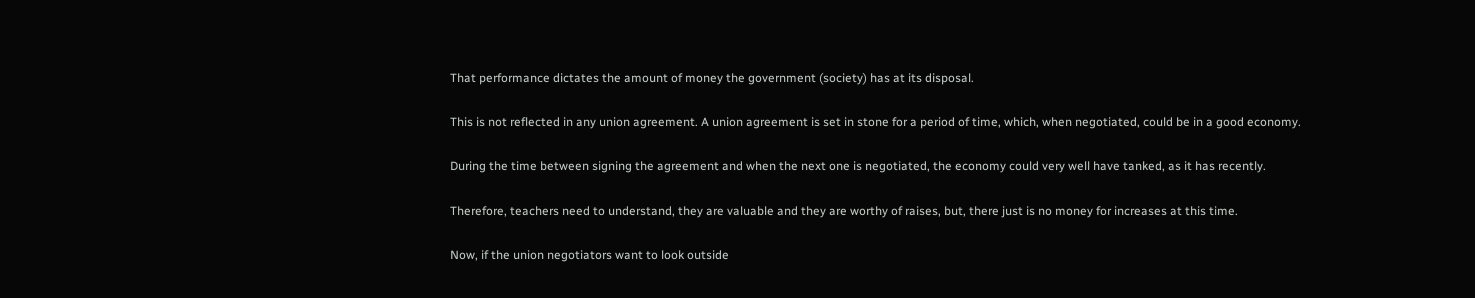That performance dictates the amount of money the government (society) has at its disposal.

This is not reflected in any union agreement. A union agreement is set in stone for a period of time, which, when negotiated, could be in a good economy.

During the time between signing the agreement and when the next one is negotiated, the economy could very well have tanked, as it has recently.

Therefore, teachers need to understand, they are valuable and they are worthy of raises, but, there just is no money for increases at this time.

Now, if the union negotiators want to look outside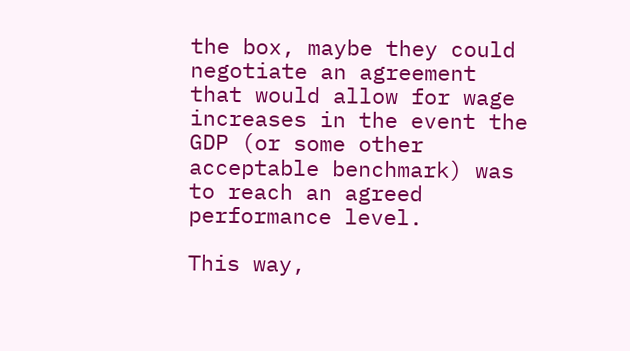the box, maybe they could negotiate an agreement that would allow for wage increases in the event the GDP (or some other acceptable benchmark) was to reach an agreed performance level.

This way,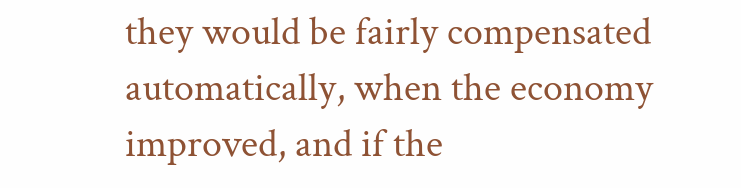they would be fairly compensated automatically, when the economy improved, and if the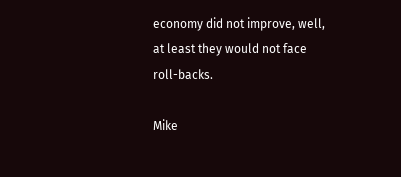economy did not improve, well, at least they would not face roll-backs.

Mike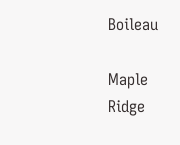Boileau

Maple Ridge